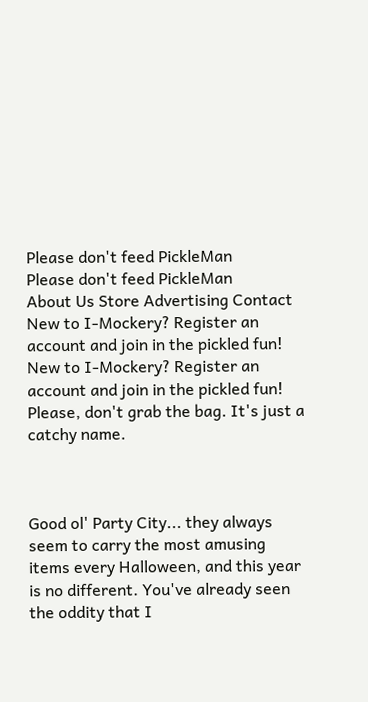Please don't feed PickleMan
Please don't feed PickleMan
About Us Store Advertising Contact New to I-Mockery? Register an account and join in the pickled fun! New to I-Mockery? Register an account and join in the pickled fun!
Please, don't grab the bag. It's just a catchy name.



Good ol' Party City... they always seem to carry the most amusing items every Halloween, and this year is no different. You've already seen the oddity that I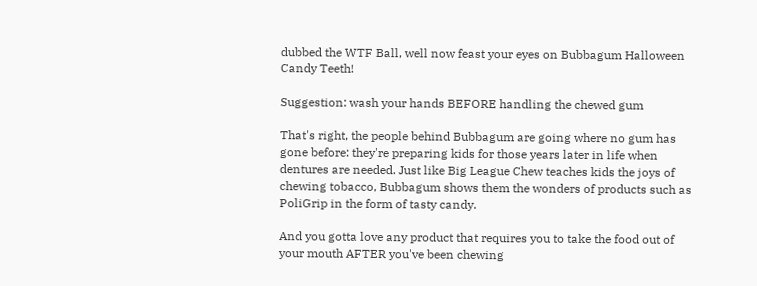dubbed the WTF Ball, well now feast your eyes on Bubbagum Halloween Candy Teeth!

Suggestion: wash your hands BEFORE handling the chewed gum

That's right, the people behind Bubbagum are going where no gum has gone before: they're preparing kids for those years later in life when dentures are needed. Just like Big League Chew teaches kids the joys of chewing tobacco, Bubbagum shows them the wonders of products such as PoliGrip in the form of tasty candy.

And you gotta love any product that requires you to take the food out of your mouth AFTER you've been chewing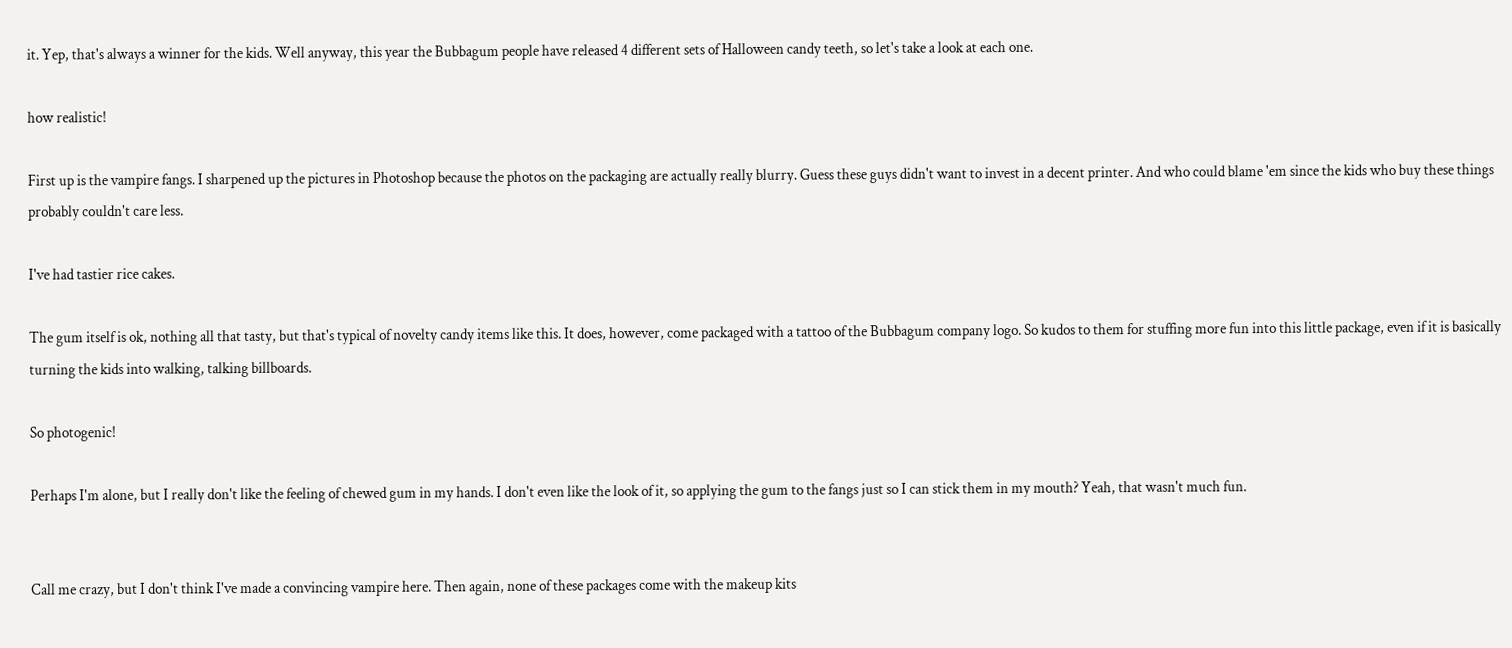it. Yep, that's always a winner for the kids. Well anyway, this year the Bubbagum people have released 4 different sets of Halloween candy teeth, so let's take a look at each one.

how realistic!

First up is the vampire fangs. I sharpened up the pictures in Photoshop because the photos on the packaging are actually really blurry. Guess these guys didn't want to invest in a decent printer. And who could blame 'em since the kids who buy these things probably couldn't care less.

I've had tastier rice cakes.

The gum itself is ok, nothing all that tasty, but that's typical of novelty candy items like this. It does, however, come packaged with a tattoo of the Bubbagum company logo. So kudos to them for stuffing more fun into this little package, even if it is basically turning the kids into walking, talking billboards.

So photogenic!

Perhaps I'm alone, but I really don't like the feeling of chewed gum in my hands. I don't even like the look of it, so applying the gum to the fangs just so I can stick them in my mouth? Yeah, that wasn't much fun.


Call me crazy, but I don't think I've made a convincing vampire here. Then again, none of these packages come with the makeup kits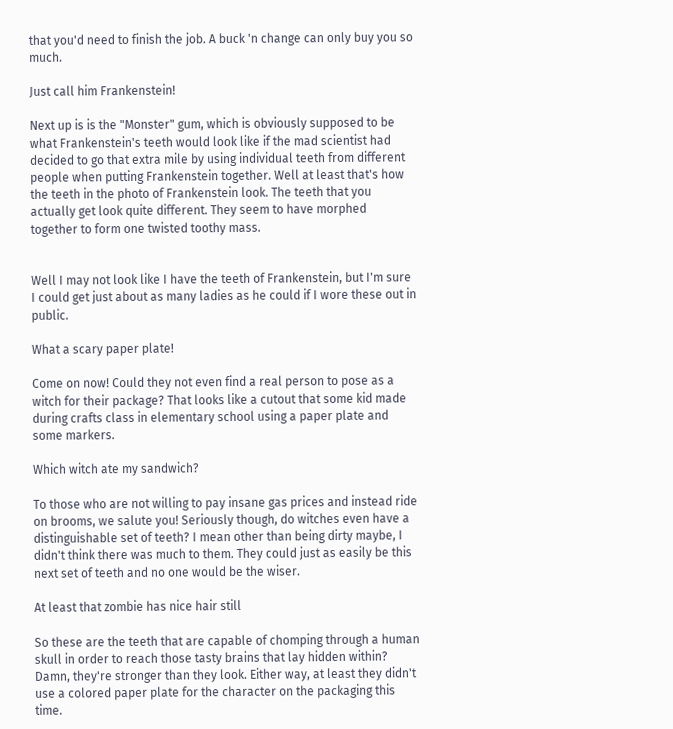that you'd need to finish the job. A buck 'n change can only buy you so much.

Just call him Frankenstein!

Next up is is the "Monster" gum, which is obviously supposed to be what Frankenstein's teeth would look like if the mad scientist had decided to go that extra mile by using individual teeth from different people when putting Frankenstein together. Well at least that's how the teeth in the photo of Frankenstein look. The teeth that you actually get look quite different. They seem to have morphed together to form one twisted toothy mass.


Well I may not look like I have the teeth of Frankenstein, but I'm sure I could get just about as many ladies as he could if I wore these out in public.

What a scary paper plate!

Come on now! Could they not even find a real person to pose as a witch for their package? That looks like a cutout that some kid made during crafts class in elementary school using a paper plate and some markers.

Which witch ate my sandwich?

To those who are not willing to pay insane gas prices and instead ride on brooms, we salute you! Seriously though, do witches even have a distinguishable set of teeth? I mean other than being dirty maybe, I didn't think there was much to them. They could just as easily be this next set of teeth and no one would be the wiser.

At least that zombie has nice hair still

So these are the teeth that are capable of chomping through a human skull in order to reach those tasty brains that lay hidden within? Damn, they're stronger than they look. Either way, at least they didn't use a colored paper plate for the character on the packaging this time.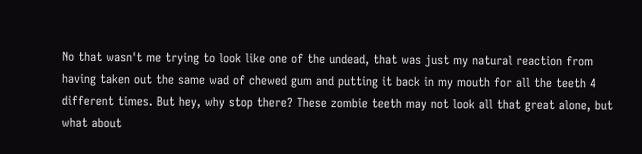No that wasn't me trying to look like one of the undead, that was just my natural reaction from having taken out the same wad of chewed gum and putting it back in my mouth for all the teeth 4 different times. But hey, why stop there? These zombie teeth may not look all that great alone, but what about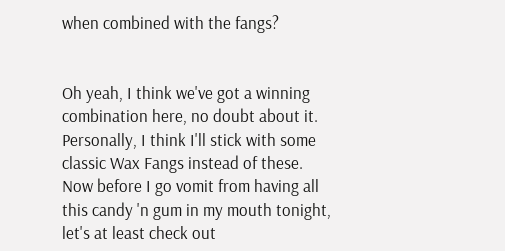when combined with the fangs?


Oh yeah, I think we've got a winning combination here, no doubt about it. Personally, I think I'll stick with some classic Wax Fangs instead of these. Now before I go vomit from having all this candy 'n gum in my mouth tonight, let's at least check out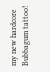my new hardcore Bubbagum tattoo!